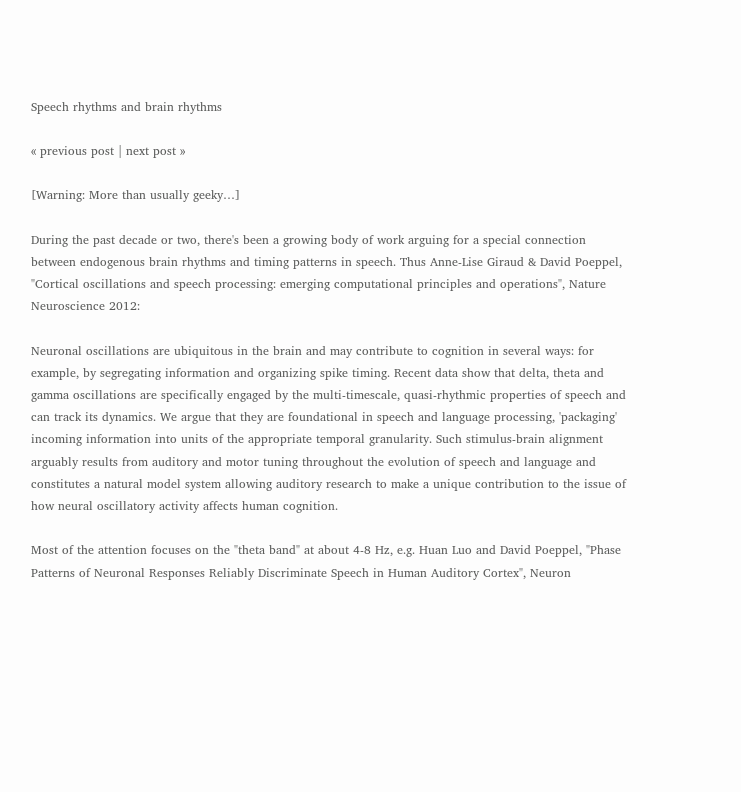Speech rhythms and brain rhythms

« previous post | next post »

[Warning: More than usually geeky…]

During the past decade or two, there's been a growing body of work arguing for a special connection between endogenous brain rhythms and timing patterns in speech. Thus Anne-Lise Giraud & David Poeppel, "Cortical oscillations and speech processing: emerging computational principles and operations", Nature Neuroscience 2012:

Neuronal oscillations are ubiquitous in the brain and may contribute to cognition in several ways: for example, by segregating information and organizing spike timing. Recent data show that delta, theta and gamma oscillations are specifically engaged by the multi-timescale, quasi-rhythmic properties of speech and can track its dynamics. We argue that they are foundational in speech and language processing, 'packaging' incoming information into units of the appropriate temporal granularity. Such stimulus-brain alignment arguably results from auditory and motor tuning throughout the evolution of speech and language and constitutes a natural model system allowing auditory research to make a unique contribution to the issue of how neural oscillatory activity affects human cognition.

Most of the attention focuses on the "theta band" at about 4-8 Hz, e.g. Huan Luo and David Poeppel, "Phase Patterns of Neuronal Responses Reliably Discriminate Speech in Human Auditory Cortex", Neuron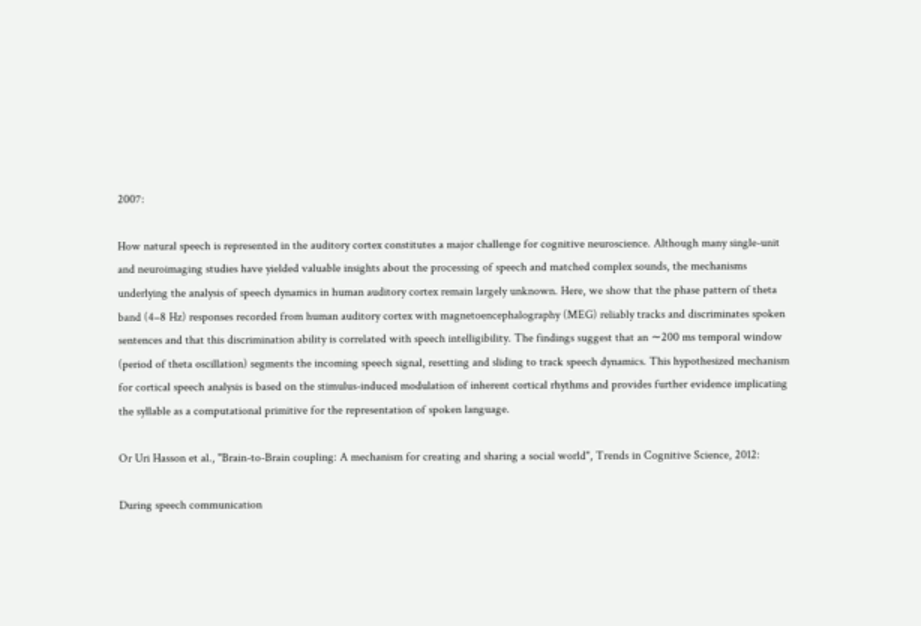2007:

How natural speech is represented in the auditory cortex constitutes a major challenge for cognitive neuroscience. Although many single-unit and neuroimaging studies have yielded valuable insights about the processing of speech and matched complex sounds, the mechanisms underlying the analysis of speech dynamics in human auditory cortex remain largely unknown. Here, we show that the phase pattern of theta band (4–8 Hz) responses recorded from human auditory cortex with magnetoencephalography (MEG) reliably tracks and discriminates spoken sentences and that this discrimination ability is correlated with speech intelligibility. The findings suggest that an ∼200 ms temporal window (period of theta oscillation) segments the incoming speech signal, resetting and sliding to track speech dynamics. This hypothesized mechanism for cortical speech analysis is based on the stimulus-induced modulation of inherent cortical rhythms and provides further evidence implicating the syllable as a computational primitive for the representation of spoken language.

Or Uri Hasson et al., "Brain-to-Brain coupling: A mechanism for creating and sharing a social world", Trends in Cognitive Science, 2012:

During speech communication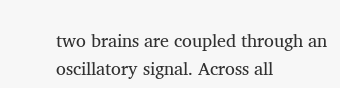two brains are coupled through an oscillatory signal. Across all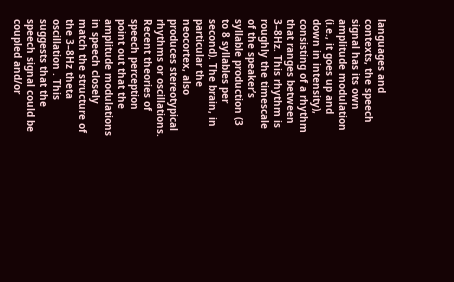languages and contexts, the speech signal has its own amplitude modulation (i.e., it goes up and down in intensity), consisting of a rhythm that ranges between 3–8Hz. This rhythm is roughly the timescale of the speaker’s syllable production (3 to 8 syllables per second). The brain, in particular the neocortex, also produces stereotypical rhythms or oscillations. Recent theories of speech perception point out that the amplitude modulations in speech closely match the structure of the 3–8Hz theta oscillation . This suggests that the speech signal could be coupled and/or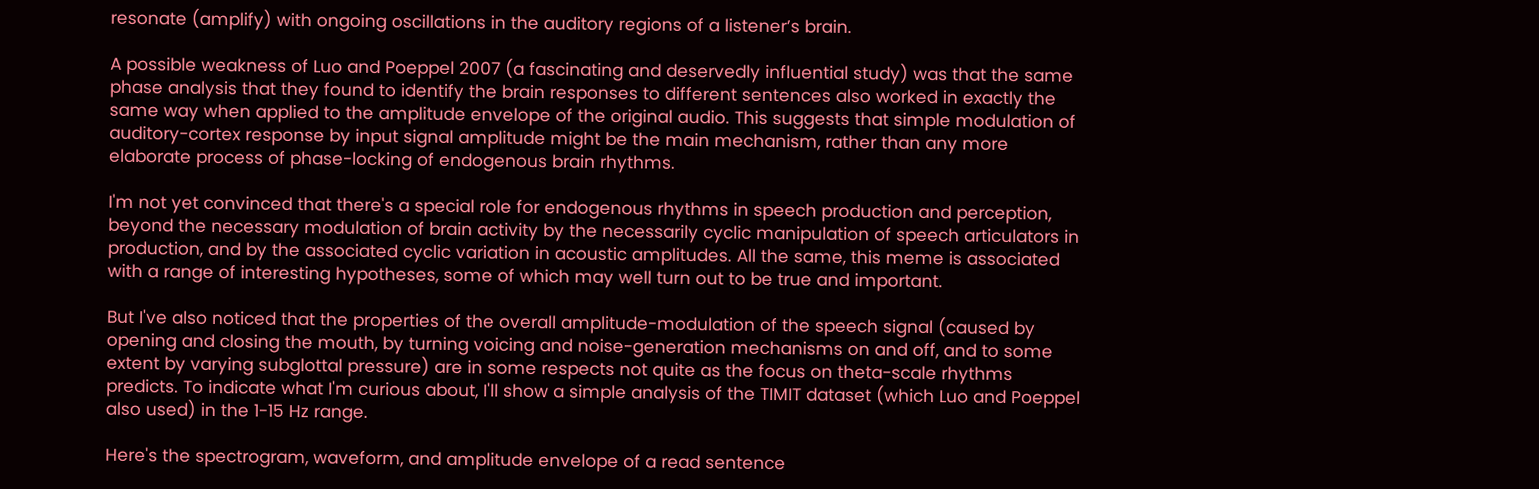resonate (amplify) with ongoing oscillations in the auditory regions of a listener’s brain.

A possible weakness of Luo and Poeppel 2007 (a fascinating and deservedly influential study) was that the same phase analysis that they found to identify the brain responses to different sentences also worked in exactly the same way when applied to the amplitude envelope of the original audio. This suggests that simple modulation of auditory-cortex response by input signal amplitude might be the main mechanism, rather than any more elaborate process of phase-locking of endogenous brain rhythms.

I'm not yet convinced that there's a special role for endogenous rhythms in speech production and perception, beyond the necessary modulation of brain activity by the necessarily cyclic manipulation of speech articulators in production, and by the associated cyclic variation in acoustic amplitudes. All the same, this meme is associated with a range of interesting hypotheses, some of which may well turn out to be true and important.

But I've also noticed that the properties of the overall amplitude-modulation of the speech signal (caused by opening and closing the mouth, by turning voicing and noise-generation mechanisms on and off, and to some extent by varying subglottal pressure) are in some respects not quite as the focus on theta-scale rhythms predicts. To indicate what I'm curious about, I'll show a simple analysis of the TIMIT dataset (which Luo and Poeppel also used) in the 1-15 Hz range.

Here's the spectrogram, waveform, and amplitude envelope of a read sentence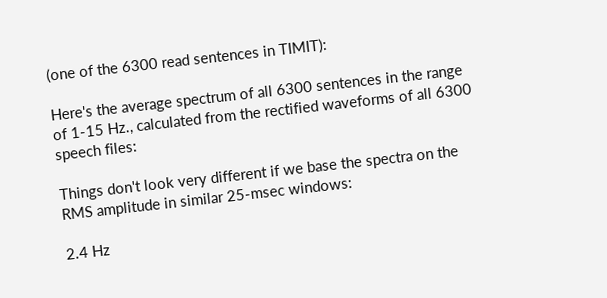(one of the 6300 read sentences in TIMIT):

Here's the average spectrum of all 6300 sentences in the range of 1-15 Hz., calculated from the rectified waveforms of all 6300 speech files:

Things don't look very different if we base the spectra on the RMS amplitude in similar 25-msec windows:

2.4 Hz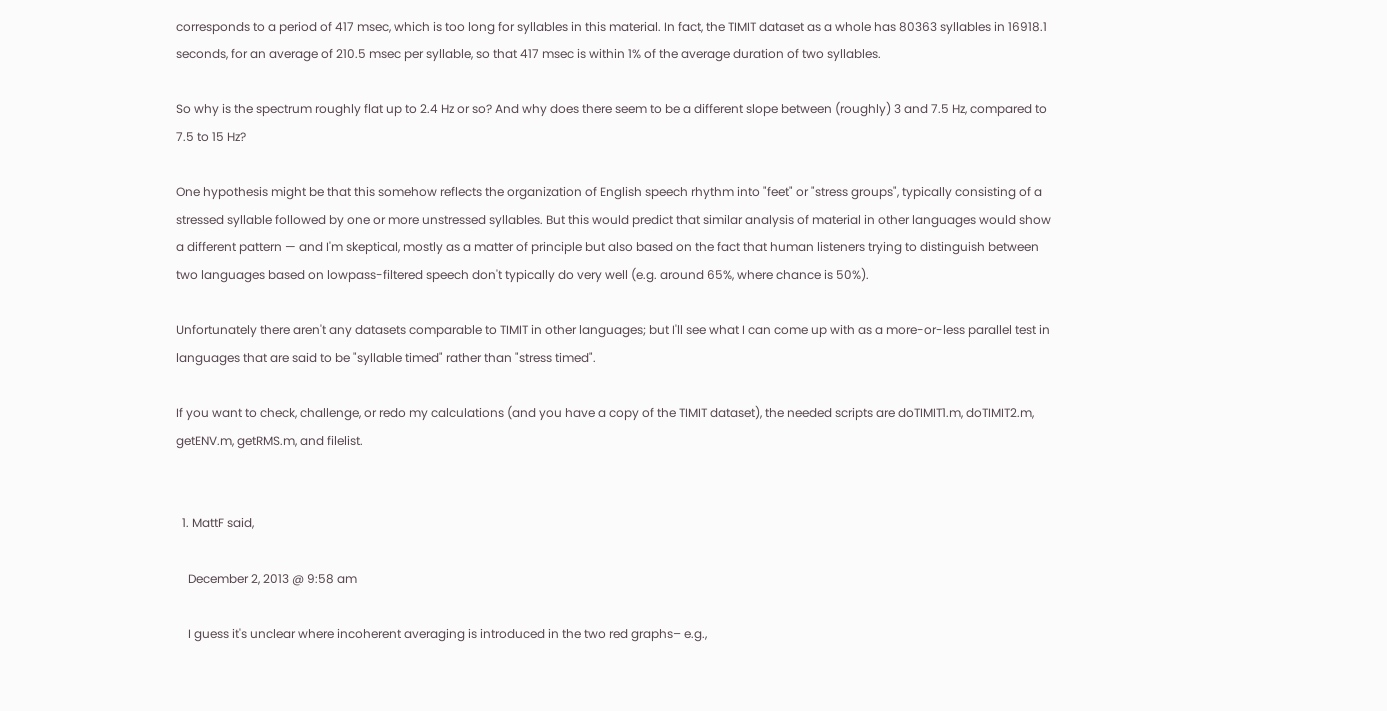corresponds to a period of 417 msec, which is too long for syllables in this material. In fact, the TIMIT dataset as a whole has 80363 syllables in 16918.1 seconds, for an average of 210.5 msec per syllable, so that 417 msec is within 1% of the average duration of two syllables.

So why is the spectrum roughly flat up to 2.4 Hz or so? And why does there seem to be a different slope between (roughly) 3 and 7.5 Hz, compared to 7.5 to 15 Hz?

One hypothesis might be that this somehow reflects the organization of English speech rhythm into "feet" or "stress groups", typically consisting of a stressed syllable followed by one or more unstressed syllables. But this would predict that similar analysis of material in other languages would show a different pattern — and I'm skeptical, mostly as a matter of principle but also based on the fact that human listeners trying to distinguish between two languages based on lowpass-filtered speech don't typically do very well (e.g. around 65%, where chance is 50%).

Unfortunately there aren't any datasets comparable to TIMIT in other languages; but I'll see what I can come up with as a more-or-less parallel test in languages that are said to be "syllable timed" rather than "stress timed".

If you want to check, challenge, or redo my calculations (and you have a copy of the TIMIT dataset), the needed scripts are doTIMIT1.m, doTIMIT2.m, getENV.m, getRMS.m, and filelist.


  1. MattF said,

    December 2, 2013 @ 9:58 am

    I guess it's unclear where incoherent averaging is introduced in the two red graphs– e.g.,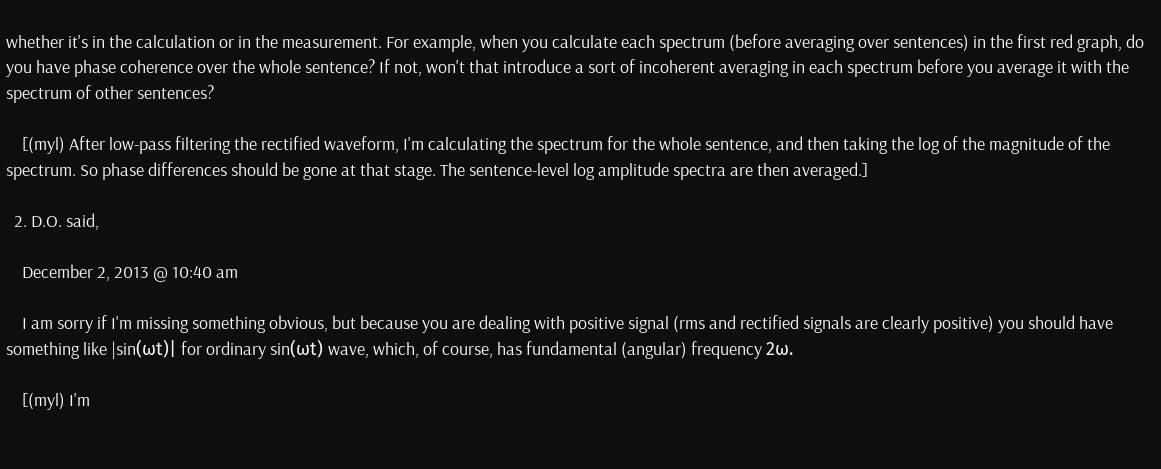whether it's in the calculation or in the measurement. For example, when you calculate each spectrum (before averaging over sentences) in the first red graph, do you have phase coherence over the whole sentence? If not, won't that introduce a sort of incoherent averaging in each spectrum before you average it with the spectrum of other sentences?

    [(myl) After low-pass filtering the rectified waveform, I'm calculating the spectrum for the whole sentence, and then taking the log of the magnitude of the spectrum. So phase differences should be gone at that stage. The sentence-level log amplitude spectra are then averaged.]

  2. D.O. said,

    December 2, 2013 @ 10:40 am

    I am sorry if I'm missing something obvious, but because you are dealing with positive signal (rms and rectified signals are clearly positive) you should have something like |sin(ωt)| for ordinary sin(ωt) wave, which, of course, has fundamental (angular) frequency 2ω.

    [(myl) I'm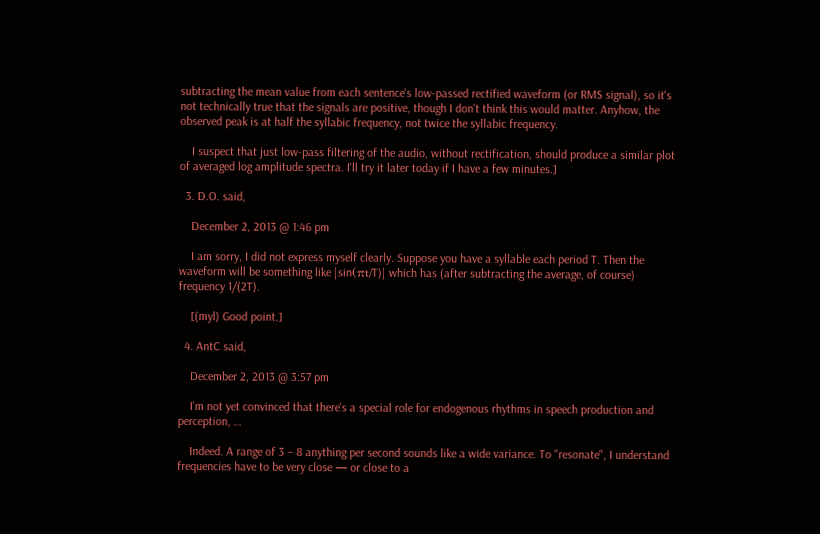subtracting the mean value from each sentence's low-passed rectified waveform (or RMS signal), so it's not technically true that the signals are positive, though I don't think this would matter. Anyhow, the observed peak is at half the syllabic frequency, not twice the syllabic frequency.

    I suspect that just low-pass filtering of the audio, without rectification, should produce a similar plot of averaged log amplitude spectra. I'll try it later today if I have a few minutes.]

  3. D.O. said,

    December 2, 2013 @ 1:46 pm

    I am sorry, I did not express myself clearly. Suppose you have a syllable each period T. Then the waveform will be something like |sin(πt/T)| which has (after subtracting the average, of course) frequency 1/(2T).

    [(myl) Good point.]

  4. AntC said,

    December 2, 2013 @ 3:57 pm

    I'm not yet convinced that there's a special role for endogenous rhythms in speech production and perception, …

    Indeed. A range of 3 – 8 anything per second sounds like a wide variance. To "resonate", I understand frequencies have to be very close — or close to a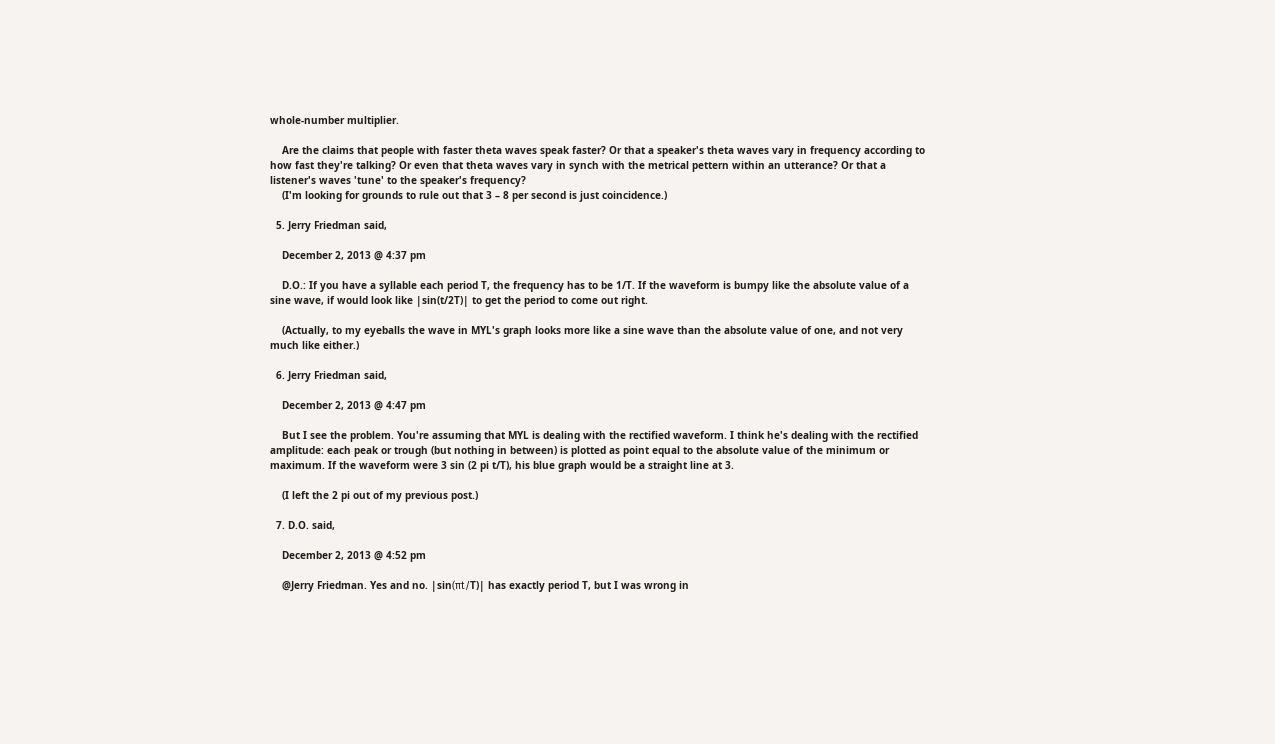whole-number multiplier.

    Are the claims that people with faster theta waves speak faster? Or that a speaker's theta waves vary in frequency according to how fast they're talking? Or even that theta waves vary in synch with the metrical pettern within an utterance? Or that a listener's waves 'tune' to the speaker's frequency?
    (I'm looking for grounds to rule out that 3 – 8 per second is just coincidence.)

  5. Jerry Friedman said,

    December 2, 2013 @ 4:37 pm

    D.O.: If you have a syllable each period T, the frequency has to be 1/T. If the waveform is bumpy like the absolute value of a sine wave, if would look like |sin(t/2T)| to get the period to come out right.

    (Actually, to my eyeballs the wave in MYL's graph looks more like a sine wave than the absolute value of one, and not very much like either.)

  6. Jerry Friedman said,

    December 2, 2013 @ 4:47 pm

    But I see the problem. You're assuming that MYL is dealing with the rectified waveform. I think he's dealing with the rectified amplitude: each peak or trough (but nothing in between) is plotted as point equal to the absolute value of the minimum or maximum. If the waveform were 3 sin (2 pi t/T), his blue graph would be a straight line at 3.

    (I left the 2 pi out of my previous post.)

  7. D.O. said,

    December 2, 2013 @ 4:52 pm

    @Jerry Friedman. Yes and no. |sin(πt/T)| has exactly period T, but I was wrong in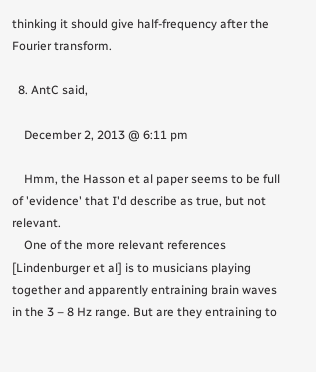thinking it should give half-frequency after the Fourier transform.

  8. AntC said,

    December 2, 2013 @ 6:11 pm

    Hmm, the Hasson et al paper seems to be full of 'evidence' that I'd describe as true, but not relevant.
    One of the more relevant references [Lindenburger et al] is to musicians playing together and apparently entraining brain waves in the 3 – 8 Hz range. But are they entraining to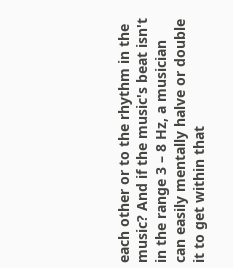each other or to the rhythm in the music? And if the music's beat isn't in the range 3 – 8 Hz, a musician can easily mentally halve or double it to get within that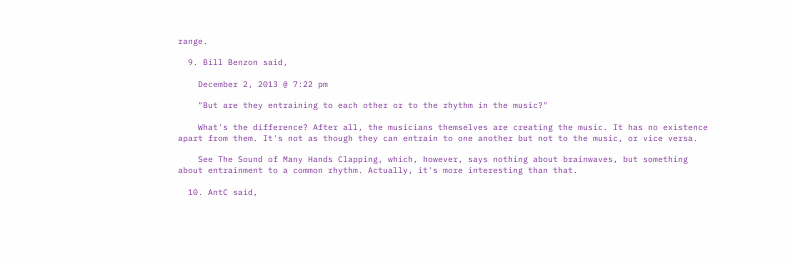range.

  9. Bill Benzon said,

    December 2, 2013 @ 7:22 pm

    "But are they entraining to each other or to the rhythm in the music?"

    What's the difference? After all, the musicians themselves are creating the music. It has no existence apart from them. It's not as though they can entrain to one another but not to the music, or vice versa.

    See The Sound of Many Hands Clapping, which, however, says nothing about brainwaves, but something about entrainment to a common rhythm. Actually, it's more interesting than that.

  10. AntC said,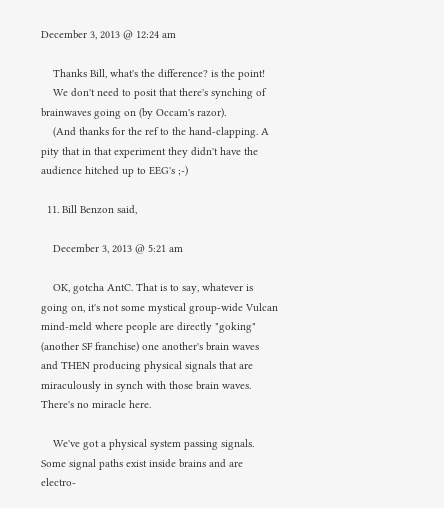December 3, 2013 @ 12:24 am

    Thanks Bill, what's the difference? is the point!
    We don't need to posit that there's synching of brainwaves going on (by Occam's razor).
    (And thanks for the ref to the hand-clapping. A pity that in that experiment they didn't have the audience hitched up to EEG's ;-)

  11. Bill Benzon said,

    December 3, 2013 @ 5:21 am

    OK, gotcha AntC. That is to say, whatever is going on, it's not some mystical group-wide Vulcan mind-meld where people are directly "goking" (another SF franchise) one another's brain waves and THEN producing physical signals that are miraculously in synch with those brain waves. There's no miracle here.

    We've got a physical system passing signals. Some signal paths exist inside brains and are electro-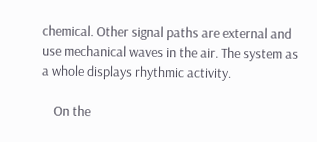chemical. Other signal paths are external and use mechanical waves in the air. The system as a whole displays rhythmic activity.

    On the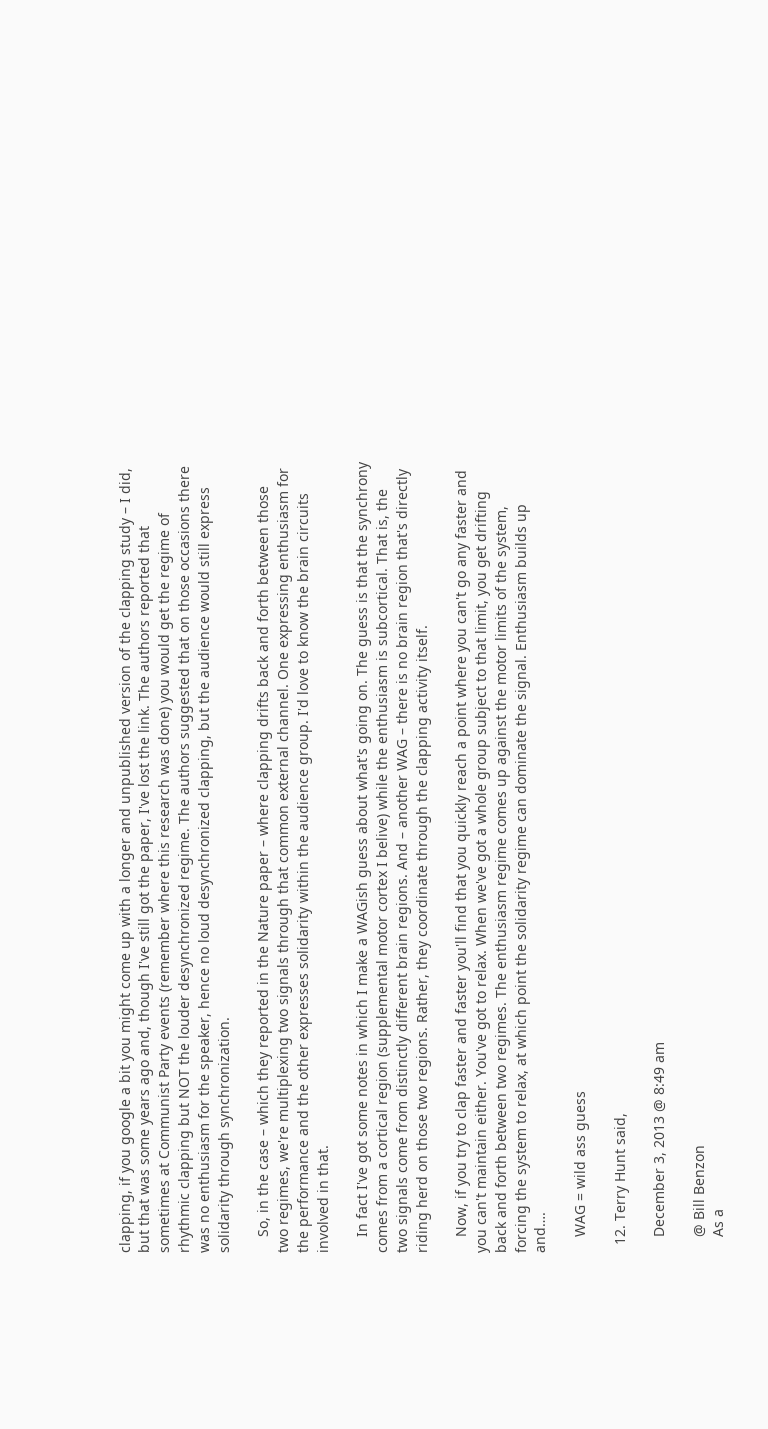clapping, if you google a bit you might come up with a longer and unpublished version of the clapping study – I did, but that was some years ago and, though I've still got the paper, I've lost the link. The authors reported that sometimes at Communist Party events (remember where this research was done) you would get the regime of rhythmic clapping but NOT the louder desynchronized regime. The authors suggested that on those occasions there was no enthusiasm for the speaker, hence no loud desynchronized clapping, but the audience would still express solidarity through synchronization.

    So, in the case – which they reported in the Nature paper – where clapping drifts back and forth between those two regimes, we're multiplexing two signals through that common external channel. One expressing enthusiasm for the performance and the other expresses solidarity within the audience group. I'd love to know the brain circuits involved in that.

    In fact I've got some notes in which I make a WAGish guess about what's going on. The guess is that the synchrony comes from a cortical region (supplemental motor cortex I belive) while the enthusiasm is subcortical. That is, the two signals come from distinctly different brain regions. And – another WAG – there is no brain region that's directly riding herd on those two regions. Rather, they coordinate through the clapping activity itself.

    Now, if you try to clap faster and faster you'll find that you quickly reach a point where you can't go any faster and you can't maintain either. You've got to relax. When we've got a whole group subject to that limit, you get drifting back and forth between two regimes. The enthusiasm regime comes up against the motor limits of the system, forcing the system to relax, at which point the solidarity regime can dominate the signal. Enthusiasm builds up and….

    WAG = wild ass guess

  12. Terry Hunt said,

    December 3, 2013 @ 8:49 am

    @ Bill Benzon
    As a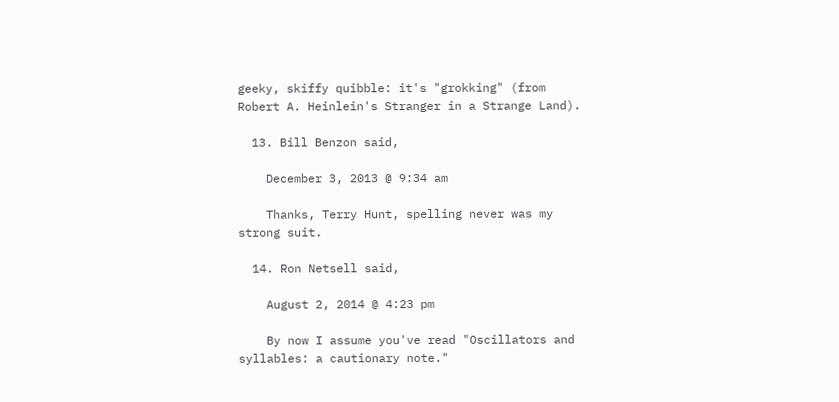geeky, skiffy quibble: it's "grokking" (from Robert A. Heinlein's Stranger in a Strange Land).

  13. Bill Benzon said,

    December 3, 2013 @ 9:34 am

    Thanks, Terry Hunt, spelling never was my strong suit.

  14. Ron Netsell said,

    August 2, 2014 @ 4:23 pm

    By now I assume you've read "Oscillators and syllables: a cautionary note."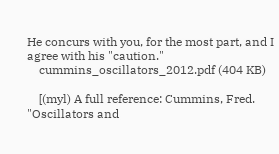He concurs with you, for the most part, and I agree with his "caution."
    cummins_oscillators_2012.pdf (404 KB)

    [(myl) A full reference: Cummins, Fred. "Oscillators and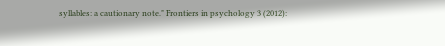syllables: a cautionary note." Frontiers in psychology 3 (2012):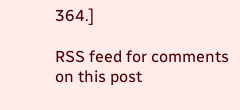364.]

RSS feed for comments on this post